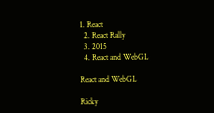1. React
  2. React Rally
  3. 2015
  4. React and WebGL

React and WebGL

Ricky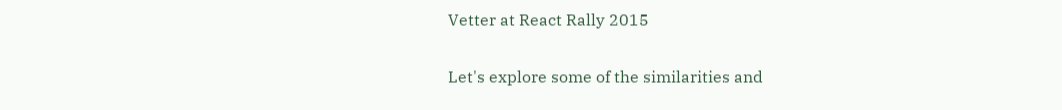Vetter at React Rally 2015

Let's explore some of the similarities and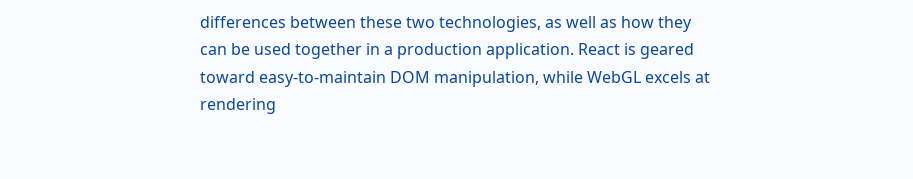differences between these two technologies, as well as how they can be used together in a production application. React is geared toward easy-to-maintain DOM manipulation, while WebGL excels at rendering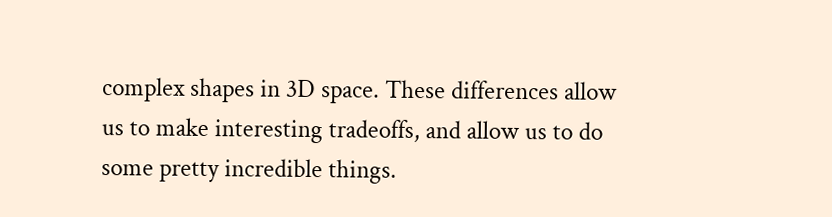complex shapes in 3D space. These differences allow us to make interesting tradeoffs, and allow us to do some pretty incredible things.